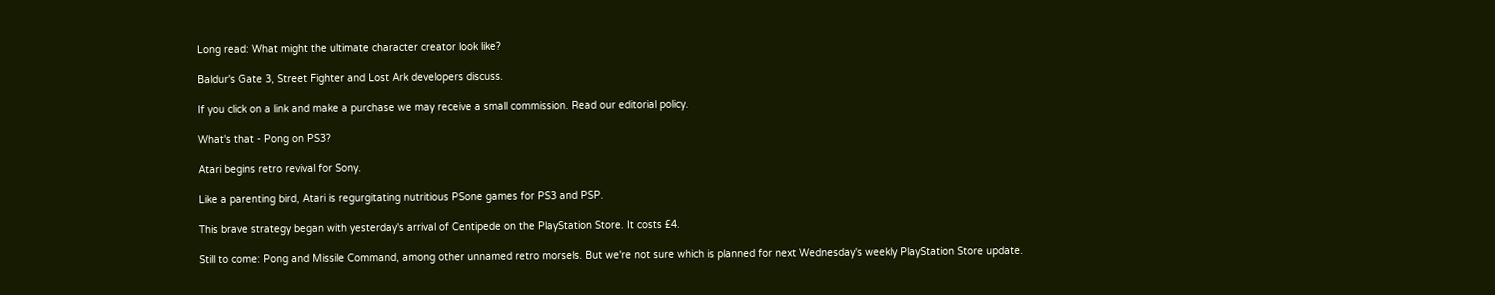Long read: What might the ultimate character creator look like?

Baldur's Gate 3, Street Fighter and Lost Ark developers discuss.

If you click on a link and make a purchase we may receive a small commission. Read our editorial policy.

What's that - Pong on PS3?

Atari begins retro revival for Sony.

Like a parenting bird, Atari is regurgitating nutritious PSone games for PS3 and PSP.

This brave strategy began with yesterday's arrival of Centipede on the PlayStation Store. It costs £4.

Still to come: Pong and Missile Command, among other unnamed retro morsels. But we're not sure which is planned for next Wednesday's weekly PlayStation Store update.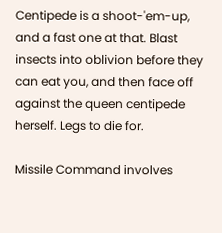Centipede is a shoot-'em-up, and a fast one at that. Blast insects into oblivion before they can eat you, and then face off against the queen centipede herself. Legs to die for.

Missile Command involves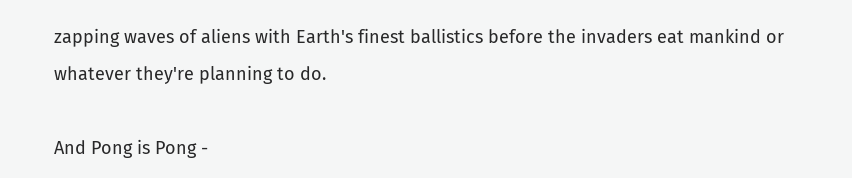zapping waves of aliens with Earth's finest ballistics before the invaders eat mankind or whatever they're planning to do.

And Pong is Pong -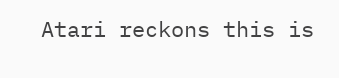Atari reckons this is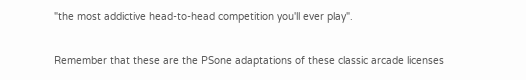"the most addictive head-to-head competition you'll ever play".

Remember that these are the PSone adaptations of these classic arcade licenses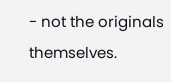- not the originals themselves.